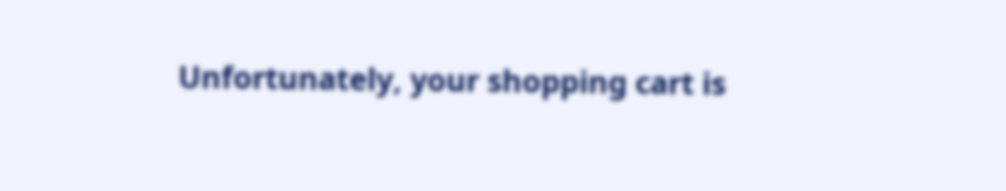Unfortunately, your shopping cart is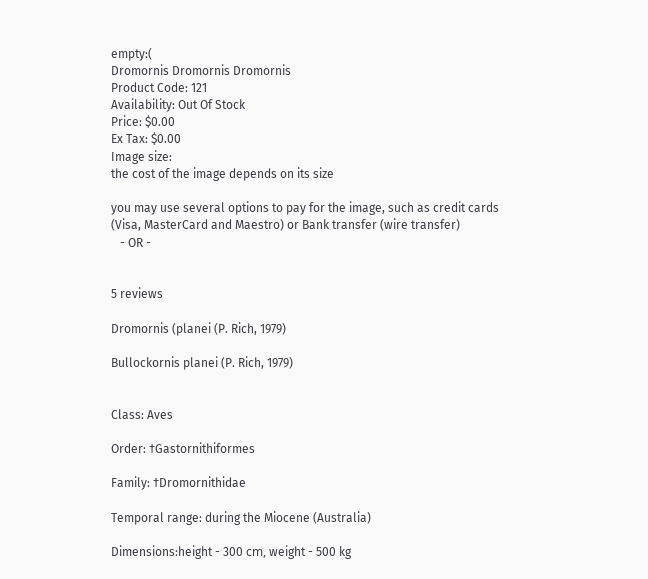empty:(
Dromornis Dromornis Dromornis
Product Code: 121
Availability: Out Of Stock
Price: $0.00
Ex Tax: $0.00
Image size:
the cost of the image depends on its size

you may use several options to pay for the image, such as credit cards (Visa, MasterCard and Maestro) or Bank transfer (wire transfer)
   - OR -


5 reviews

Dromornis (planei (P. Rich, 1979)

Bullockornis planei (P. Rich, 1979)


Class: Aves

Order: †Gastornithiformes

Family: †Dromornithidae

Temporal range: during the Miocene (Australia)

Dimensions:height - 300 сm, weight - 500 kg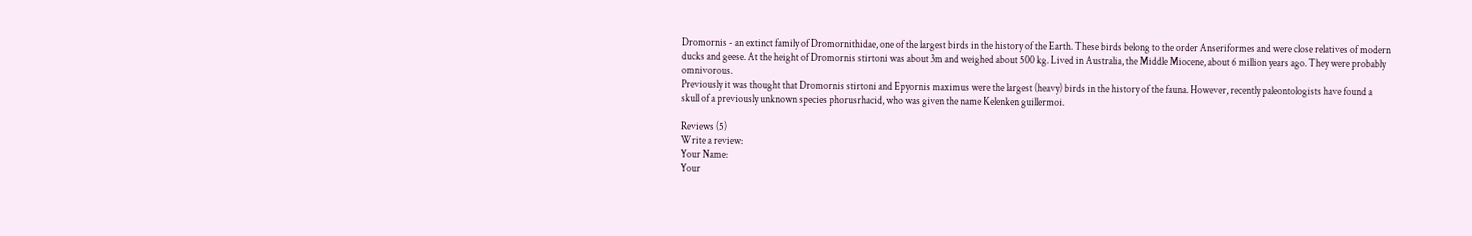Dromornis - an extinct family of Dromornithidae, one of the largest birds in the history of the Earth. These birds belong to the order Anseriformes and were close relatives of modern ducks and geese. At the height of Dromornis stirtoni was about 3m and weighed about 500 kg. Lived in Australia, the Middle Miocene, about 6 million years ago. They were probably omnivorous.
Previously it was thought that Dromornis stirtoni and Epyornis maximus were the largest (heavy) birds in the history of the fauna. However, recently paleontologists have found a skull of a previously unknown species phorusrhacid, who was given the name Kelenken guillermoi.

Reviews (5)
Write a review:
Your Name:
Your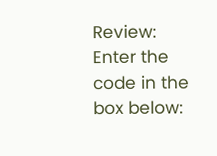Review:
Enter the code in the box below: